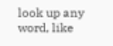look up any word, like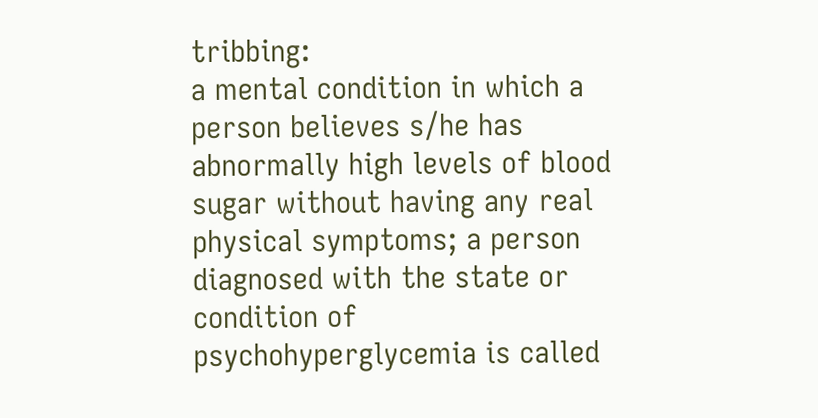tribbing:
a mental condition in which a person believes s/he has abnormally high levels of blood sugar without having any real physical symptoms; a person diagnosed with the state or condition of psychohyperglycemia is called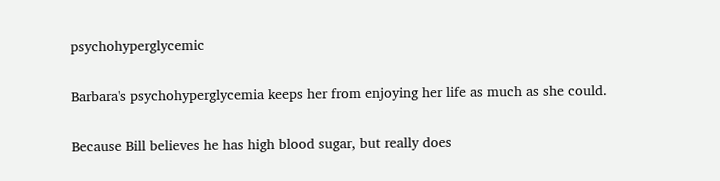psychohyperglycemic

Barbara's psychohyperglycemia keeps her from enjoying her life as much as she could.

Because Bill believes he has high blood sugar, but really does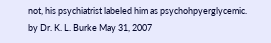not, his psychiatrist labeled him as psychohpyerglycemic.
by Dr. K. L. Burke May 31, 2007